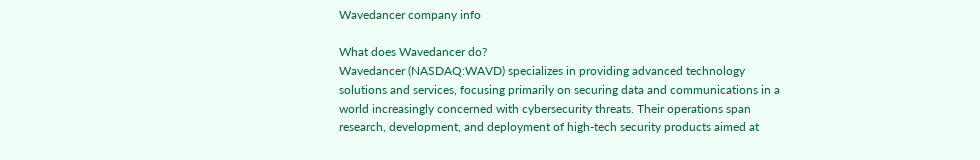Wavedancer company info

What does Wavedancer do?
Wavedancer (NASDAQ:WAVD) specializes in providing advanced technology solutions and services, focusing primarily on securing data and communications in a world increasingly concerned with cybersecurity threats. Their operations span research, development, and deployment of high-tech security products aimed at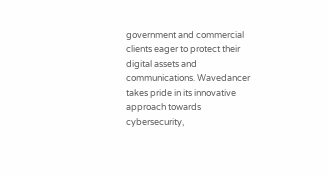government and commercial clients eager to protect their digital assets and communications. Wavedancer takes pride in its innovative approach towards cybersecurity,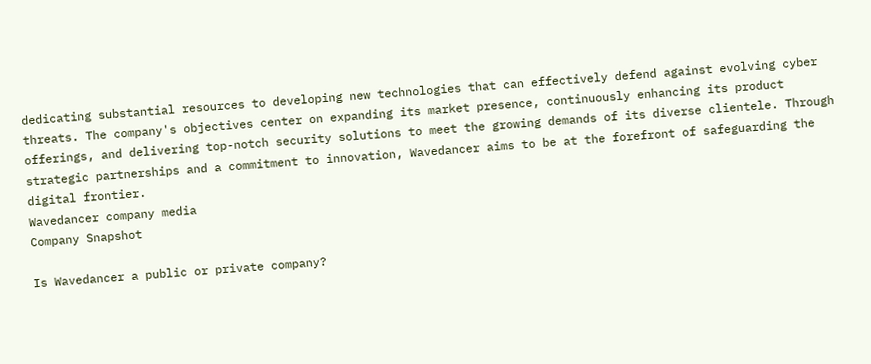dedicating substantial resources to developing new technologies that can effectively defend against evolving cyber threats. The company's objectives center on expanding its market presence, continuously enhancing its product offerings, and delivering top-notch security solutions to meet the growing demands of its diverse clientele. Through strategic partnerships and a commitment to innovation, Wavedancer aims to be at the forefront of safeguarding the digital frontier.
Wavedancer company media
Company Snapshot

Is Wavedancer a public or private company?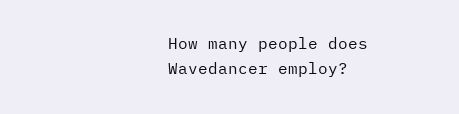How many people does Wavedancer employ?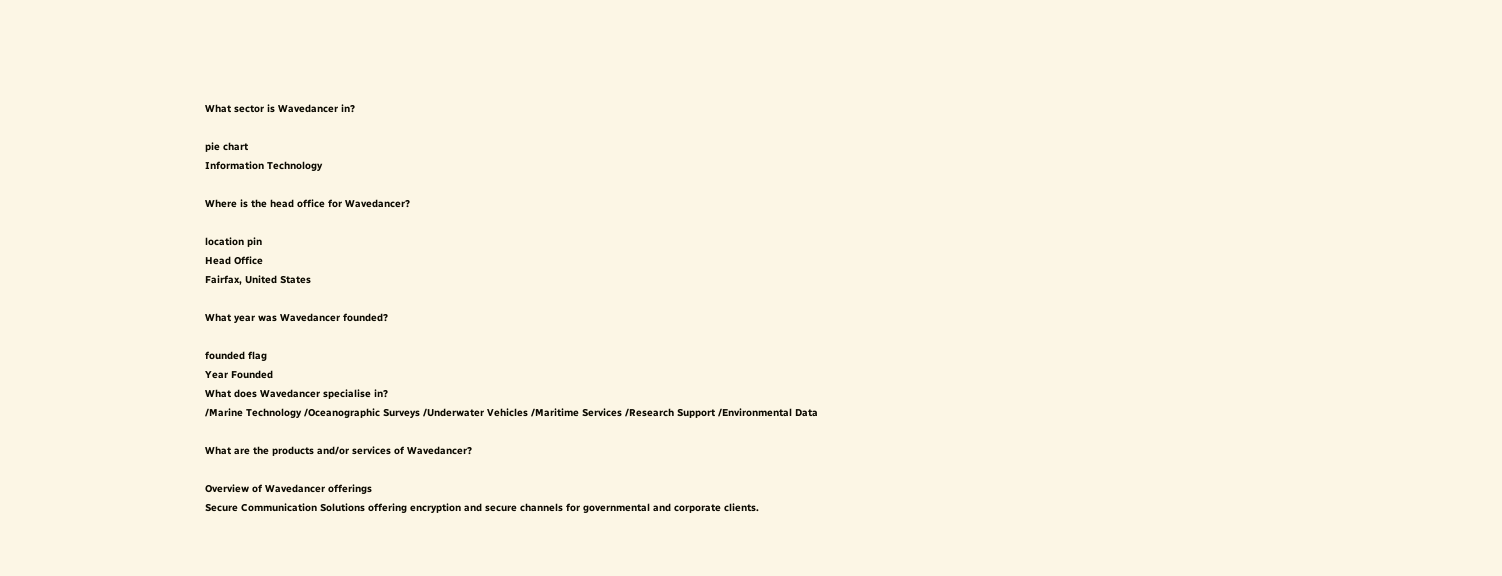What sector is Wavedancer in?

pie chart
Information Technology

Where is the head office for Wavedancer?

location pin
Head Office
Fairfax, United States

What year was Wavedancer founded?

founded flag
Year Founded
What does Wavedancer specialise in?
/Marine Technology /Oceanographic Surveys /Underwater Vehicles /Maritime Services /Research Support /Environmental Data

What are the products and/or services of Wavedancer?

Overview of Wavedancer offerings
Secure Communication Solutions offering encryption and secure channels for governmental and corporate clients.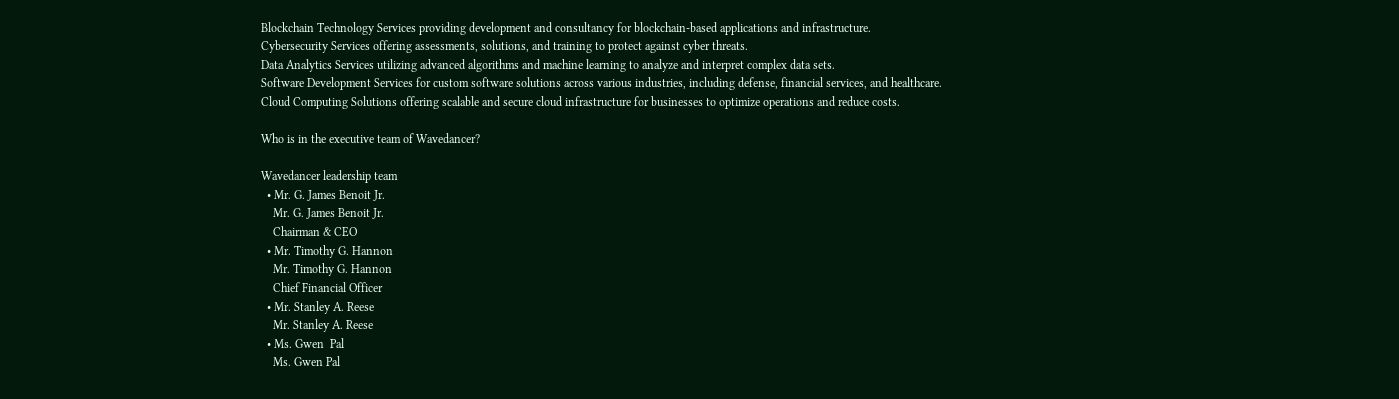Blockchain Technology Services providing development and consultancy for blockchain-based applications and infrastructure.
Cybersecurity Services offering assessments, solutions, and training to protect against cyber threats.
Data Analytics Services utilizing advanced algorithms and machine learning to analyze and interpret complex data sets.
Software Development Services for custom software solutions across various industries, including defense, financial services, and healthcare.
Cloud Computing Solutions offering scalable and secure cloud infrastructure for businesses to optimize operations and reduce costs.

Who is in the executive team of Wavedancer?

Wavedancer leadership team
  • Mr. G. James Benoit Jr.
    Mr. G. James Benoit Jr.
    Chairman & CEO
  • Mr. Timothy G. Hannon
    Mr. Timothy G. Hannon
    Chief Financial Officer
  • Mr. Stanley A. Reese
    Mr. Stanley A. Reese
  • Ms. Gwen  Pal
    Ms. Gwen Pal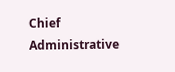Chief Administrative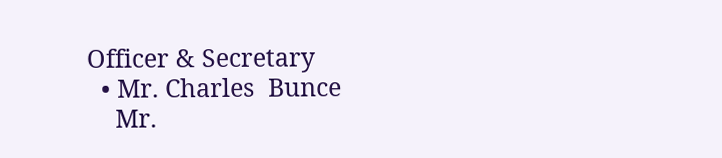Officer & Secretary
  • Mr. Charles  Bunce
    Mr.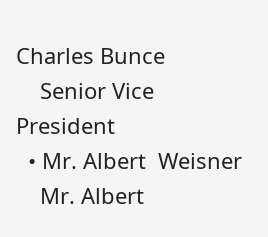Charles Bunce
    Senior Vice President
  • Mr. Albert  Weisner
    Mr. Albert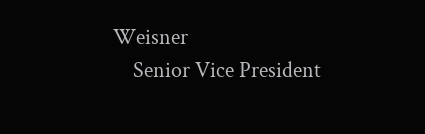Weisner
    Senior Vice President